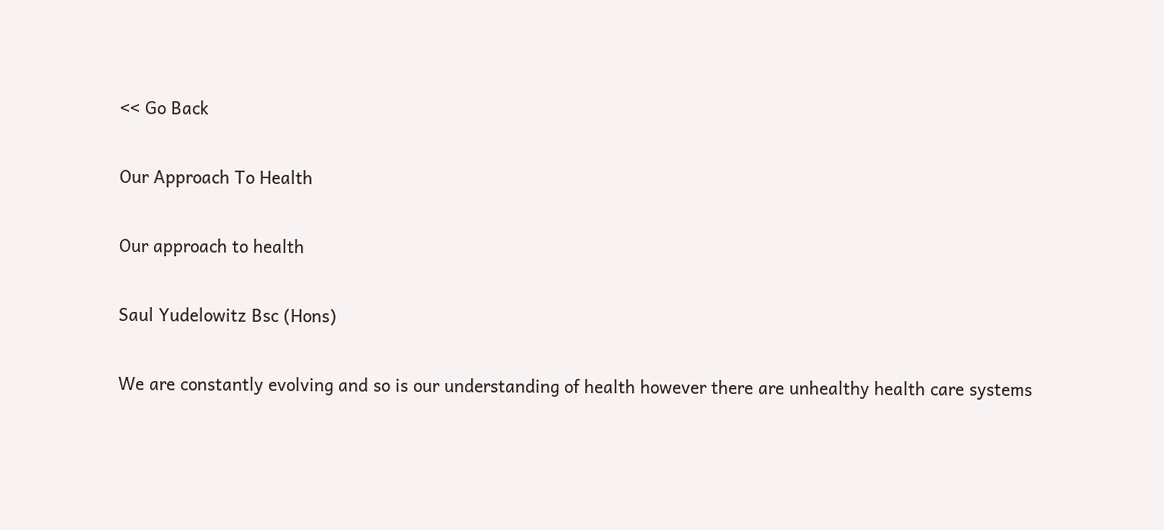<< Go Back

Our Approach To Health

Our approach to health

Saul Yudelowitz Bsc (Hons)

We are constantly evolving and so is our understanding of health however there are unhealthy health care systems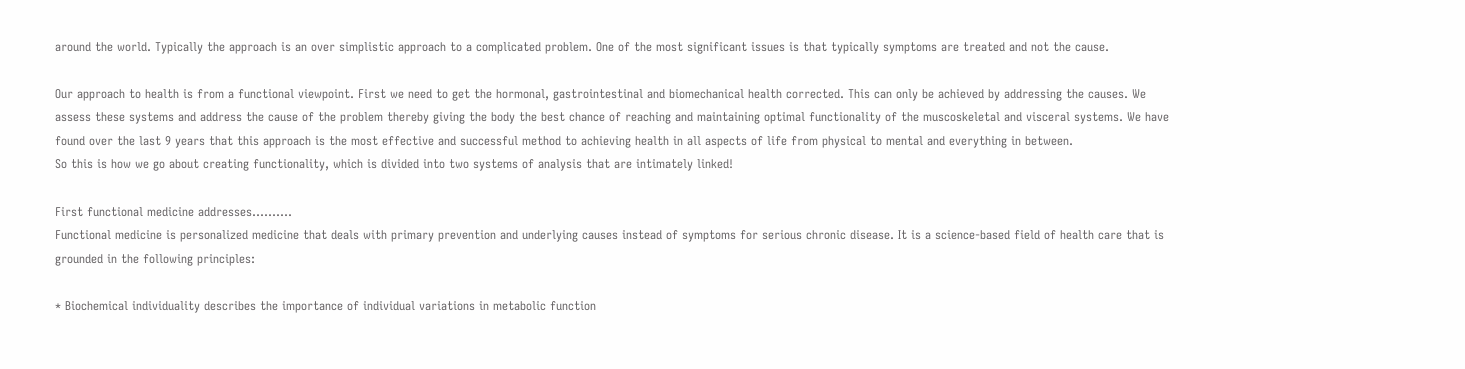around the world. Typically the approach is an over simplistic approach to a complicated problem. One of the most significant issues is that typically symptoms are treated and not the cause.

Our approach to health is from a functional viewpoint. First we need to get the hormonal, gastrointestinal and biomechanical health corrected. This can only be achieved by addressing the causes. We assess these systems and address the cause of the problem thereby giving the body the best chance of reaching and maintaining optimal functionality of the muscoskeletal and visceral systems. We have found over the last 9 years that this approach is the most effective and successful method to achieving health in all aspects of life from physical to mental and everything in between.
So this is how we go about creating functionality, which is divided into two systems of analysis that are intimately linked!

First functional medicine addresses……….
Functional medicine is personalized medicine that deals with primary prevention and underlying causes instead of symptoms for serious chronic disease. It is a science-based field of health care that is grounded in the following principles:

* Biochemical individuality describes the importance of individual variations in metabolic function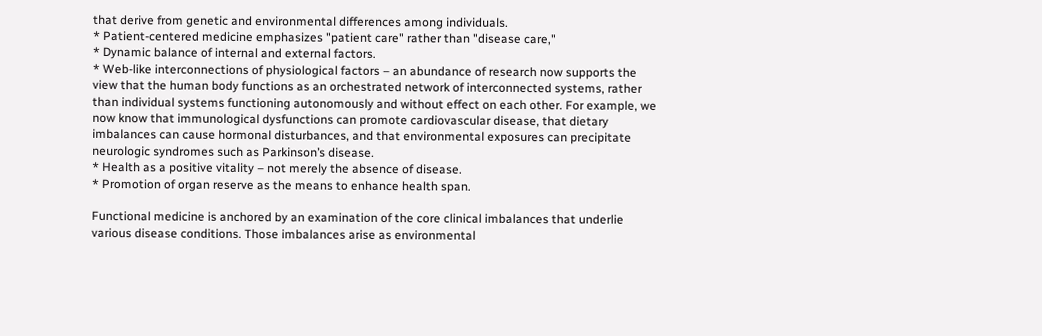that derive from genetic and environmental differences among individuals.
* Patient-centered medicine emphasizes "patient care" rather than "disease care,"
* Dynamic balance of internal and external factors.
* Web-like interconnections of physiological factors – an abundance of research now supports the view that the human body functions as an orchestrated network of interconnected systems, rather than individual systems functioning autonomously and without effect on each other. For example, we now know that immunological dysfunctions can promote cardiovascular disease, that dietary imbalances can cause hormonal disturbances, and that environmental exposures can precipitate neurologic syndromes such as Parkinson’s disease.
* Health as a positive vitality – not merely the absence of disease.
* Promotion of organ reserve as the means to enhance health span.

Functional medicine is anchored by an examination of the core clinical imbalances that underlie various disease conditions. Those imbalances arise as environmental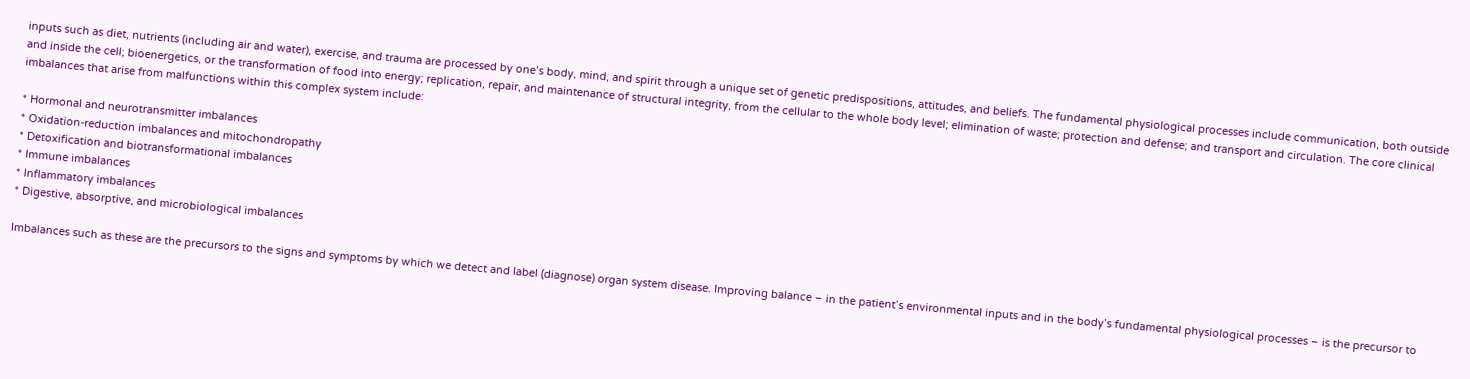inputs such as diet, nutrients (including air and water), exercise, and trauma are processed by one’s body, mind, and spirit through a unique set of genetic predispositions, attitudes, and beliefs. The fundamental physiological processes include communication, both outside and inside the cell; bioenergetics, or the transformation of food into energy; replication, repair, and maintenance of structural integrity, from the cellular to the whole body level; elimination of waste; protection and defense; and transport and circulation. The core clinical imbalances that arise from malfunctions within this complex system include:

* Hormonal and neurotransmitter imbalances
* Oxidation-reduction imbalances and mitochondropathy
* Detoxification and biotransformational imbalances
* Immune imbalances
* Inflammatory imbalances
* Digestive, absorptive, and microbiological imbalances

Imbalances such as these are the precursors to the signs and symptoms by which we detect and label (diagnose) organ system disease. Improving balance – in the patient’s environmental inputs and in the body’s fundamental physiological processes – is the precursor to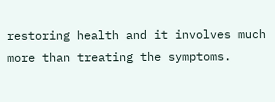restoring health and it involves much more than treating the symptoms.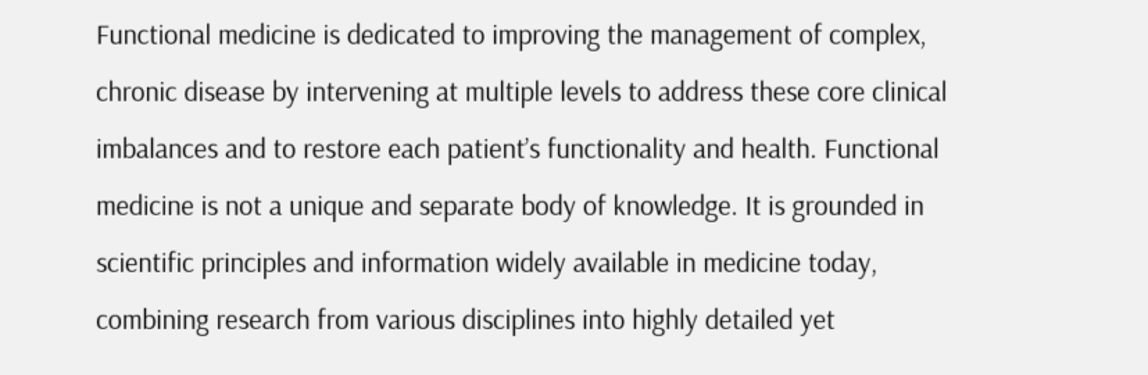Functional medicine is dedicated to improving the management of complex, chronic disease by intervening at multiple levels to address these core clinical imbalances and to restore each patient’s functionality and health. Functional medicine is not a unique and separate body of knowledge. It is grounded in scientific principles and information widely available in medicine today, combining research from various disciplines into highly detailed yet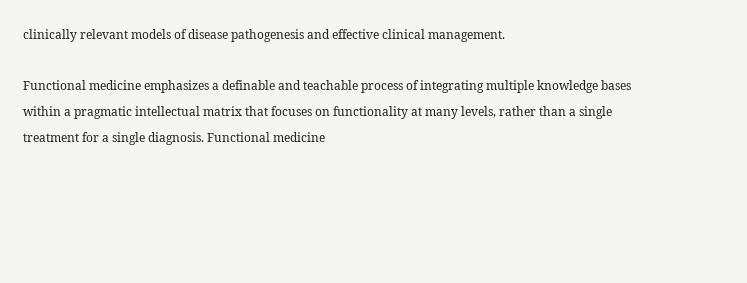clinically relevant models of disease pathogenesis and effective clinical management.

Functional medicine emphasizes a definable and teachable process of integrating multiple knowledge bases within a pragmatic intellectual matrix that focuses on functionality at many levels, rather than a single treatment for a single diagnosis. Functional medicine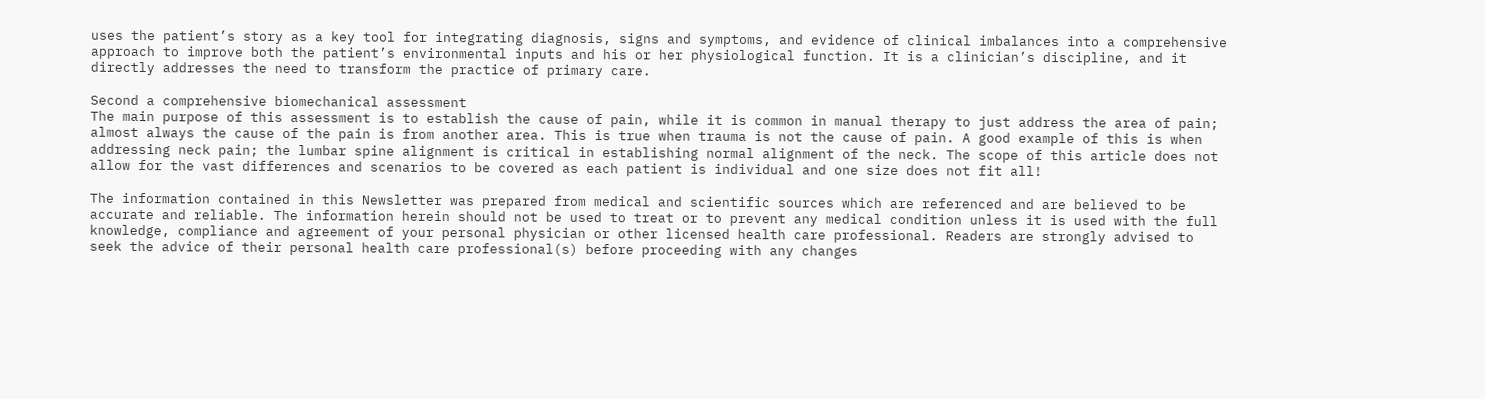uses the patient’s story as a key tool for integrating diagnosis, signs and symptoms, and evidence of clinical imbalances into a comprehensive approach to improve both the patient’s environmental inputs and his or her physiological function. It is a clinician’s discipline, and it directly addresses the need to transform the practice of primary care.

Second a comprehensive biomechanical assessment
The main purpose of this assessment is to establish the cause of pain, while it is common in manual therapy to just address the area of pain; almost always the cause of the pain is from another area. This is true when trauma is not the cause of pain. A good example of this is when addressing neck pain; the lumbar spine alignment is critical in establishing normal alignment of the neck. The scope of this article does not allow for the vast differences and scenarios to be covered as each patient is individual and one size does not fit all!

The information contained in this Newsletter was prepared from medical and scientific sources which are referenced and are believed to be accurate and reliable. The information herein should not be used to treat or to prevent any medical condition unless it is used with the full knowledge, compliance and agreement of your personal physician or other licensed health care professional. Readers are strongly advised to seek the advice of their personal health care professional(s) before proceeding with any changes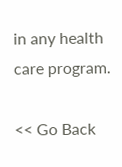in any health care program.

<< Go Back